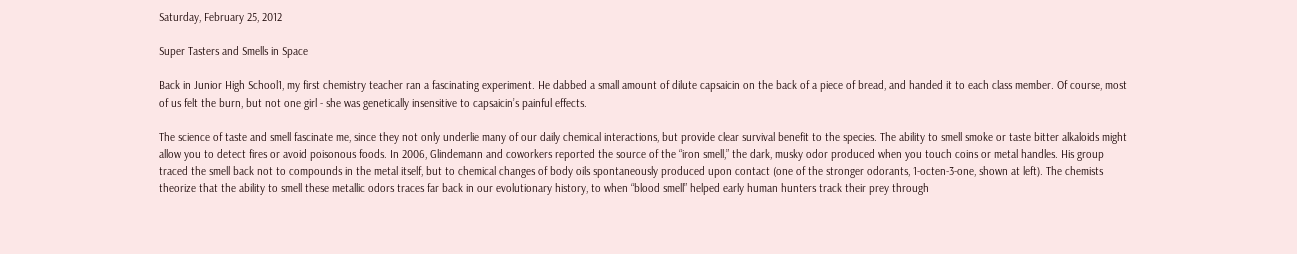Saturday, February 25, 2012

Super Tasters and Smells in Space

Back in Junior High School1, my first chemistry teacher ran a fascinating experiment. He dabbed a small amount of dilute capsaicin on the back of a piece of bread, and handed it to each class member. Of course, most of us felt the burn, but not one girl - she was genetically insensitive to capsaicin’s painful effects.

The science of taste and smell fascinate me, since they not only underlie many of our daily chemical interactions, but provide clear survival benefit to the species. The ability to smell smoke or taste bitter alkaloids might allow you to detect fires or avoid poisonous foods. In 2006, Glindemann and coworkers reported the source of the “iron smell,” the dark, musky odor produced when you touch coins or metal handles. His group traced the smell back not to compounds in the metal itself, but to chemical changes of body oils spontaneously produced upon contact (one of the stronger odorants, 1-octen-3-one, shown at left). The chemists theorize that the ability to smell these metallic odors traces far back in our evolutionary history, to when “blood smell” helped early human hunters track their prey through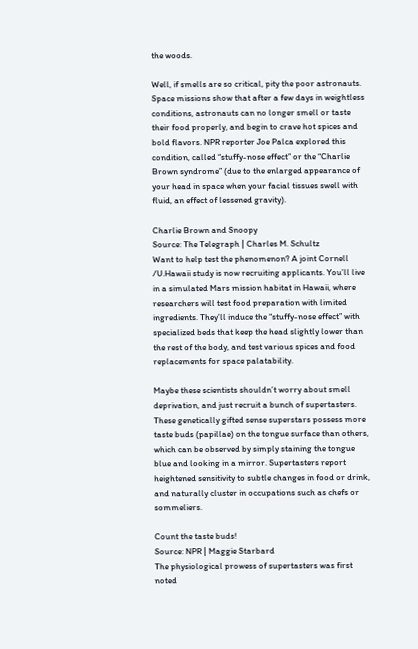the woods.

Well, if smells are so critical, pity the poor astronauts. Space missions show that after a few days in weightless conditions, astronauts can no longer smell or taste their food properly, and begin to crave hot spices and bold flavors. NPR reporter Joe Palca explored this condition, called “stuffy-nose effect” or the “Charlie Brown syndrome” (due to the enlarged appearance of your head in space when your facial tissues swell with fluid, an effect of lessened gravity).

Charlie Brown and Snoopy
Source: The Telegraph | Charles M. Schultz
Want to help test the phenomenon? A joint Cornell /U.Hawaii study is now recruiting applicants. You’ll live in a simulated Mars mission habitat in Hawaii, where researchers will test food preparation with limited ingredients. They’ll induce the “stuffy-nose effect” with specialized beds that keep the head slightly lower than the rest of the body, and test various spices and food replacements for space palatability.

Maybe these scientists shouldn’t worry about smell deprivation, and just recruit a bunch of supertasters. These genetically gifted sense superstars possess more taste buds (papillae) on the tongue surface than others, which can be observed by simply staining the tongue blue and looking in a mirror. Supertasters report heightened sensitivity to subtle changes in food or drink, and naturally cluster in occupations such as chefs or sommeliers.

Count the taste buds!
Source: NPR | Maggie Starbard
The physiological prowess of supertasters was first noted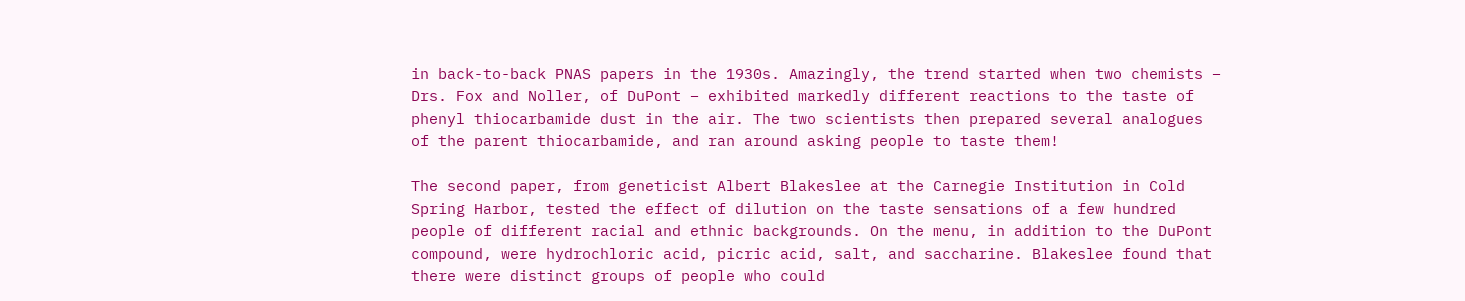in back-to-back PNAS papers in the 1930s. Amazingly, the trend started when two chemists – Drs. Fox and Noller, of DuPont – exhibited markedly different reactions to the taste of phenyl thiocarbamide dust in the air. The two scientists then prepared several analogues of the parent thiocarbamide, and ran around asking people to taste them!

The second paper, from geneticist Albert Blakeslee at the Carnegie Institution in Cold Spring Harbor, tested the effect of dilution on the taste sensations of a few hundred people of different racial and ethnic backgrounds. On the menu, in addition to the DuPont compound, were hydrochloric acid, picric acid, salt, and saccharine. Blakeslee found that there were distinct groups of people who could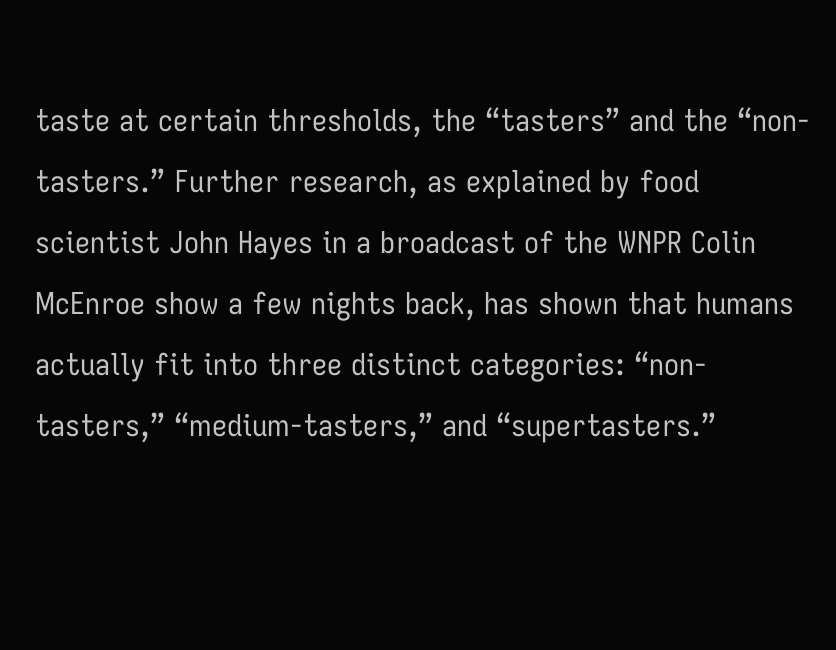taste at certain thresholds, the “tasters” and the “non-tasters.” Further research, as explained by food scientist John Hayes in a broadcast of the WNPR Colin McEnroe show a few nights back, has shown that humans actually fit into three distinct categories: “non-tasters,” “medium-tasters,” and “supertasters.”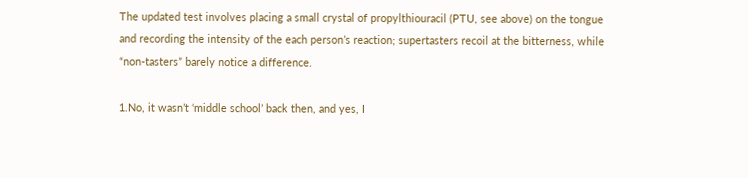The updated test involves placing a small crystal of propylthiouracil (PTU, see above) on the tongue and recording the intensity of the each person’s reaction; supertasters recoil at the bitterness, while “non-tasters” barely notice a difference.

1.No, it wasn’t ‘middle school’ back then, and yes, I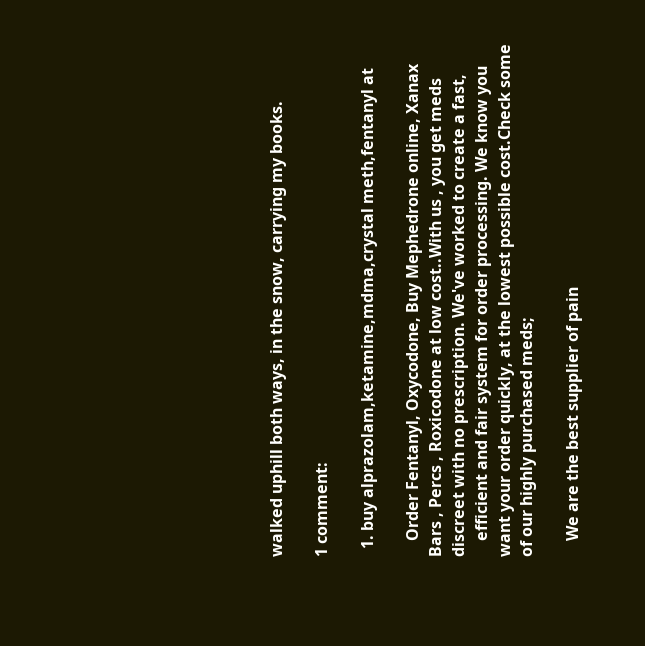walked uphill both ways, in the snow, carrying my books.

1 comment:

  1. buy alprazolam,ketamine,mdma,crystal meth,fentanyl at

    Order Fentanyl, Oxycodone, Buy Mephedrone online, Xanax Bars , Percs , Roxicodone at low cost..With us , you get meds discreet with no prescription. We've worked to create a fast,
    efficient and fair system for order processing. We know you want your order quickly, at the lowest possible cost.Check some of our highly purchased meds;

    We are the best supplier of pain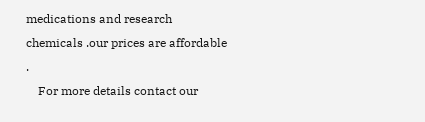medications and research chemicals .our prices are affordable .
    For more details contact our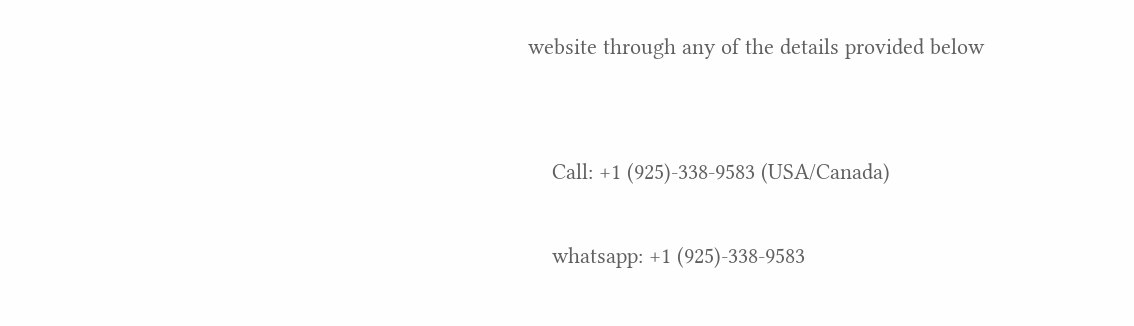website through any of the details provided below


    Call: +1 (925)-338-9583 (USA/Canada)

    whatsapp: +1 (925)-338-9583